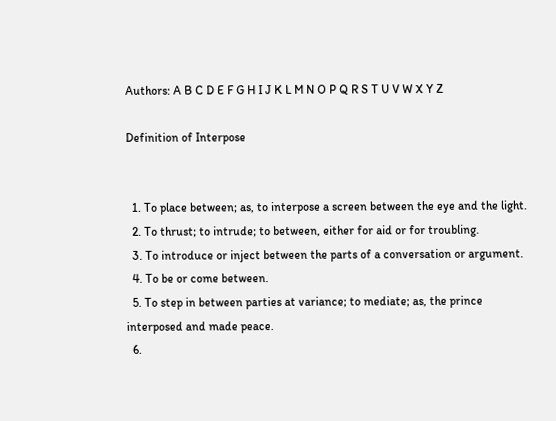Authors: A B C D E F G H I J K L M N O P Q R S T U V W X Y Z

Definition of Interpose


  1. To place between; as, to interpose a screen between the eye and the light.
  2. To thrust; to intrude; to between, either for aid or for troubling.
  3. To introduce or inject between the parts of a conversation or argument.
  4. To be or come between.
  5. To step in between parties at variance; to mediate; as, the prince interposed and made peace.
  6.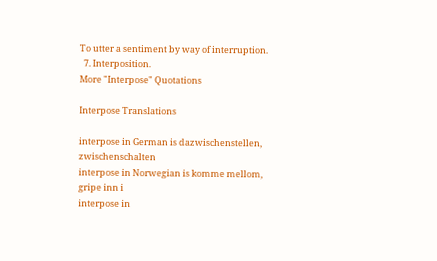To utter a sentiment by way of interruption.
  7. Interposition.
More "Interpose" Quotations

Interpose Translations

interpose in German is dazwischenstellen, zwischenschalten
interpose in Norwegian is komme mellom, gripe inn i
interpose in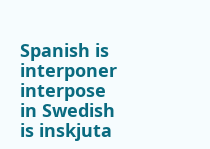Spanish is interponer
interpose in Swedish is inskjuta